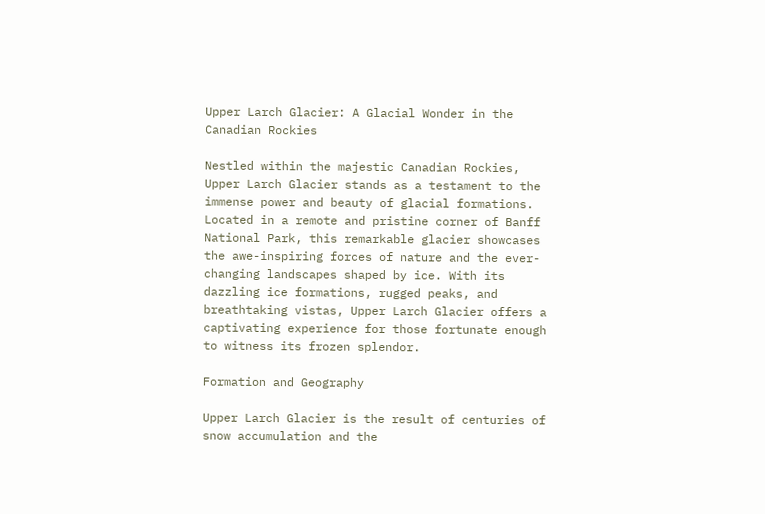Upper Larch Glacier: A Glacial Wonder in the Canadian Rockies

Nestled within the majestic Canadian Rockies, Upper Larch Glacier stands as a testament to the immense power and beauty of glacial formations. Located in a remote and pristine corner of Banff National Park, this remarkable glacier showcases the awe-inspiring forces of nature and the ever-changing landscapes shaped by ice. With its dazzling ice formations, rugged peaks, and breathtaking vistas, Upper Larch Glacier offers a captivating experience for those fortunate enough to witness its frozen splendor.

Formation and Geography

Upper Larch Glacier is the result of centuries of snow accumulation and the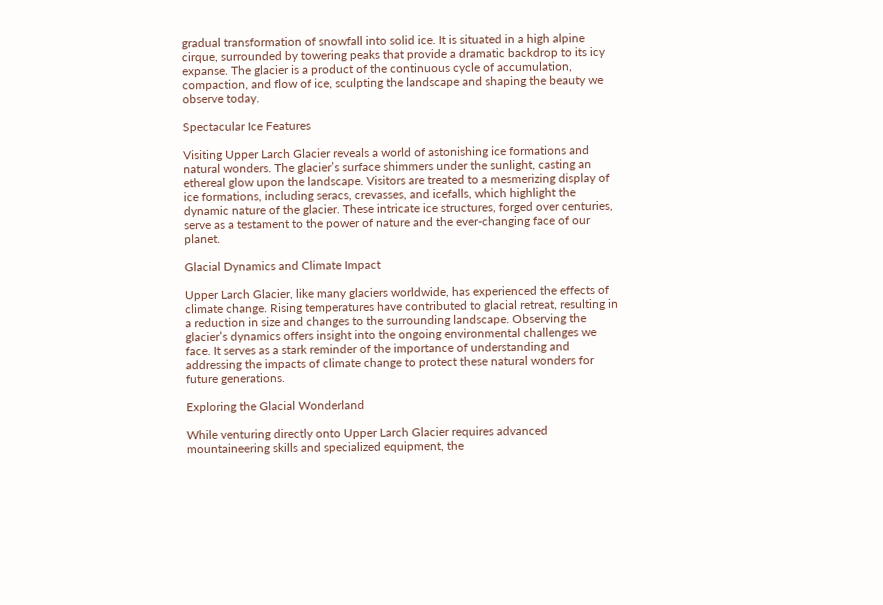gradual transformation of snowfall into solid ice. It is situated in a high alpine cirque, surrounded by towering peaks that provide a dramatic backdrop to its icy expanse. The glacier is a product of the continuous cycle of accumulation, compaction, and flow of ice, sculpting the landscape and shaping the beauty we observe today.

Spectacular Ice Features

Visiting Upper Larch Glacier reveals a world of astonishing ice formations and natural wonders. The glacier’s surface shimmers under the sunlight, casting an ethereal glow upon the landscape. Visitors are treated to a mesmerizing display of ice formations, including seracs, crevasses, and icefalls, which highlight the dynamic nature of the glacier. These intricate ice structures, forged over centuries, serve as a testament to the power of nature and the ever-changing face of our planet.

Glacial Dynamics and Climate Impact

Upper Larch Glacier, like many glaciers worldwide, has experienced the effects of climate change. Rising temperatures have contributed to glacial retreat, resulting in a reduction in size and changes to the surrounding landscape. Observing the glacier’s dynamics offers insight into the ongoing environmental challenges we face. It serves as a stark reminder of the importance of understanding and addressing the impacts of climate change to protect these natural wonders for future generations.

Exploring the Glacial Wonderland

While venturing directly onto Upper Larch Glacier requires advanced mountaineering skills and specialized equipment, the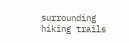surrounding hiking trails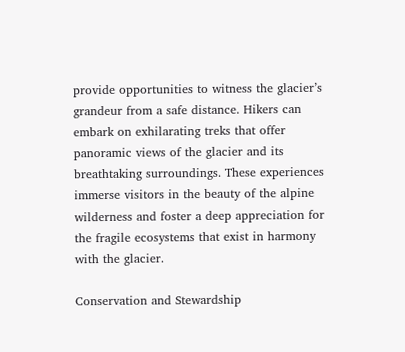provide opportunities to witness the glacier’s grandeur from a safe distance. Hikers can embark on exhilarating treks that offer panoramic views of the glacier and its breathtaking surroundings. These experiences immerse visitors in the beauty of the alpine wilderness and foster a deep appreciation for the fragile ecosystems that exist in harmony with the glacier.

Conservation and Stewardship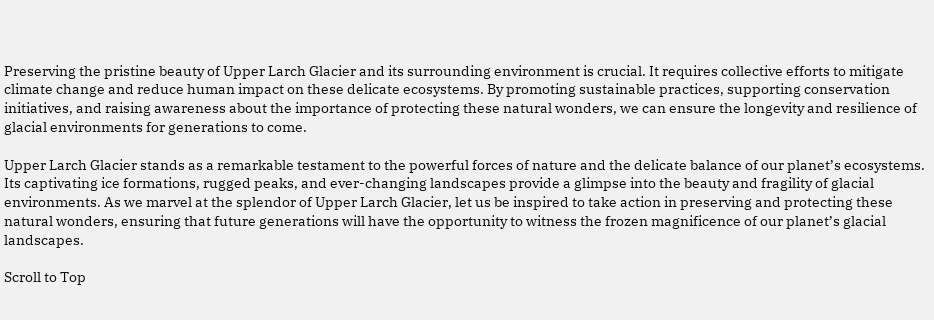Preserving the pristine beauty of Upper Larch Glacier and its surrounding environment is crucial. It requires collective efforts to mitigate climate change and reduce human impact on these delicate ecosystems. By promoting sustainable practices, supporting conservation initiatives, and raising awareness about the importance of protecting these natural wonders, we can ensure the longevity and resilience of glacial environments for generations to come.

Upper Larch Glacier stands as a remarkable testament to the powerful forces of nature and the delicate balance of our planet’s ecosystems. Its captivating ice formations, rugged peaks, and ever-changing landscapes provide a glimpse into the beauty and fragility of glacial environments. As we marvel at the splendor of Upper Larch Glacier, let us be inspired to take action in preserving and protecting these natural wonders, ensuring that future generations will have the opportunity to witness the frozen magnificence of our planet’s glacial landscapes.

Scroll to Top